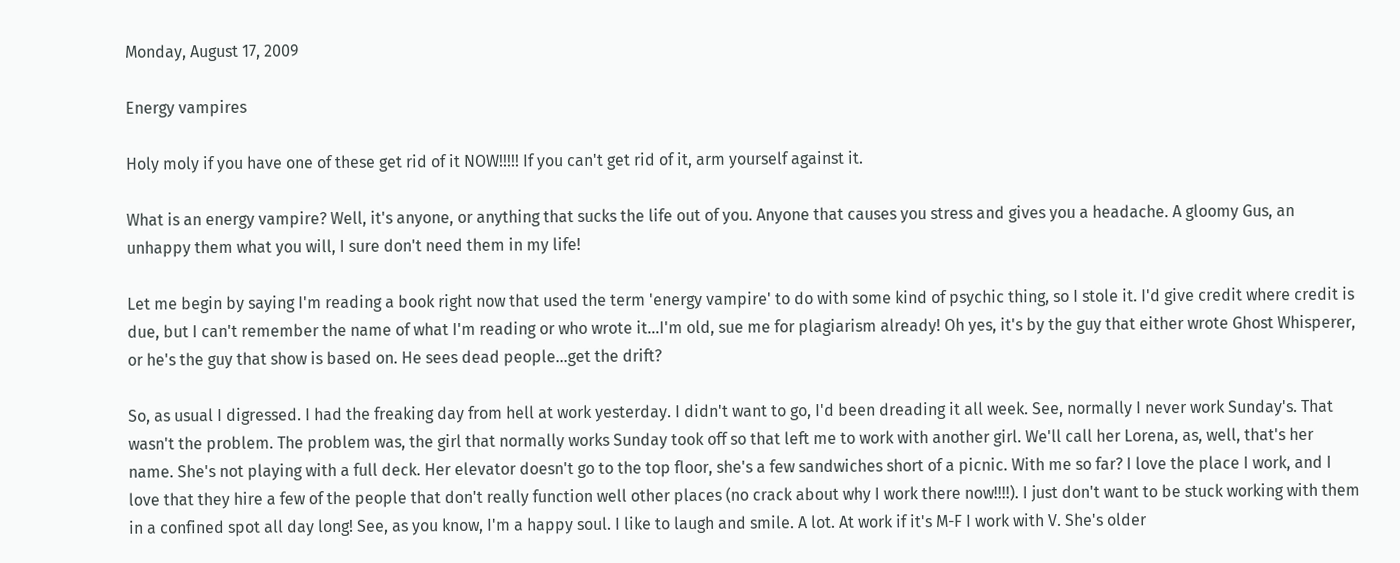Monday, August 17, 2009

Energy vampires

Holy moly if you have one of these get rid of it NOW!!!!! If you can't get rid of it, arm yourself against it.

What is an energy vampire? Well, it's anyone, or anything that sucks the life out of you. Anyone that causes you stress and gives you a headache. A gloomy Gus, an unhappy them what you will, I sure don't need them in my life!

Let me begin by saying I'm reading a book right now that used the term 'energy vampire' to do with some kind of psychic thing, so I stole it. I'd give credit where credit is due, but I can't remember the name of what I'm reading or who wrote it...I'm old, sue me for plagiarism already! Oh yes, it's by the guy that either wrote Ghost Whisperer, or he's the guy that show is based on. He sees dead people...get the drift?

So, as usual I digressed. I had the freaking day from hell at work yesterday. I didn't want to go, I'd been dreading it all week. See, normally I never work Sunday's. That wasn't the problem. The problem was, the girl that normally works Sunday took off so that left me to work with another girl. We'll call her Lorena, as, well, that's her name. She's not playing with a full deck. Her elevator doesn't go to the top floor, she's a few sandwiches short of a picnic. With me so far? I love the place I work, and I love that they hire a few of the people that don't really function well other places (no crack about why I work there now!!!!). I just don't want to be stuck working with them in a confined spot all day long! See, as you know, I'm a happy soul. I like to laugh and smile. A lot. At work if it's M-F I work with V. She's older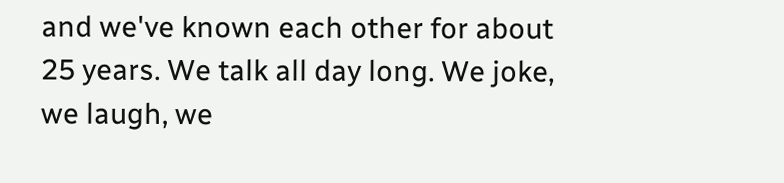and we've known each other for about 25 years. We talk all day long. We joke, we laugh, we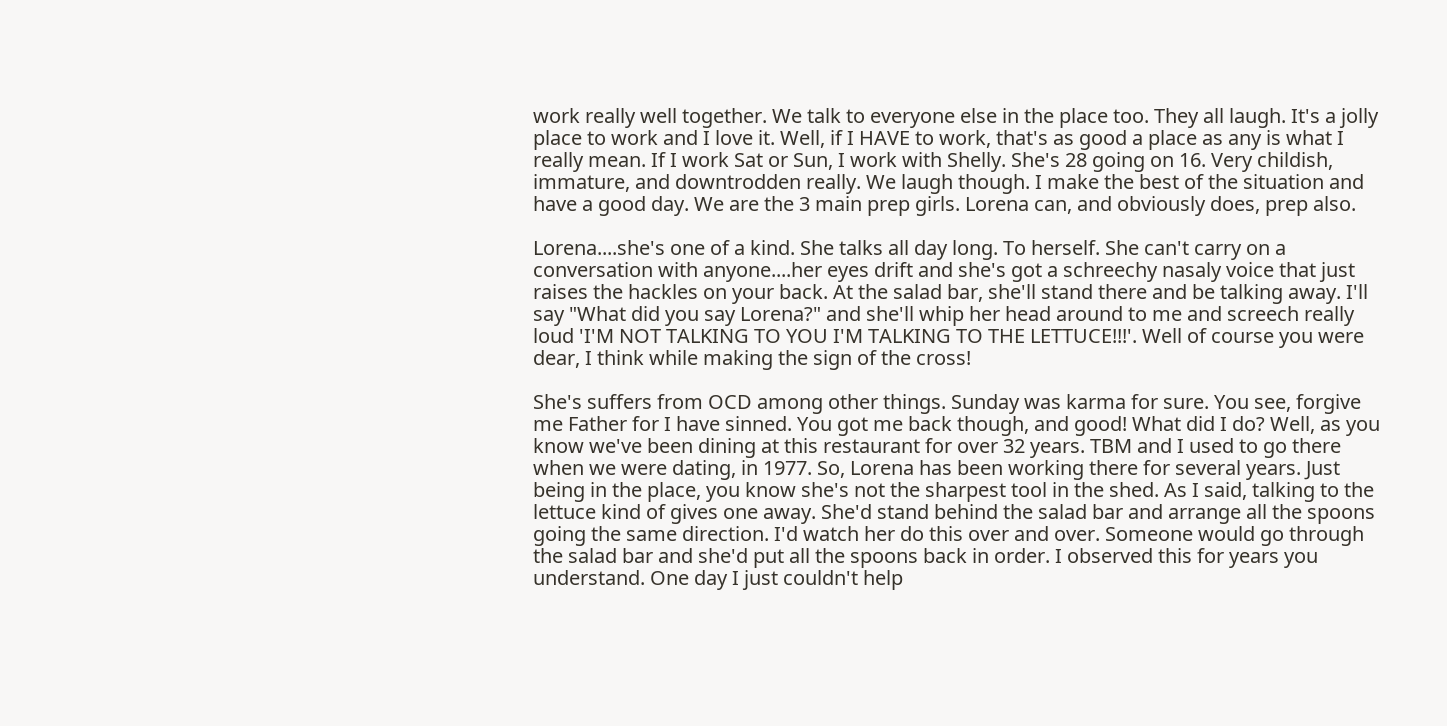work really well together. We talk to everyone else in the place too. They all laugh. It's a jolly place to work and I love it. Well, if I HAVE to work, that's as good a place as any is what I really mean. If I work Sat or Sun, I work with Shelly. She's 28 going on 16. Very childish, immature, and downtrodden really. We laugh though. I make the best of the situation and have a good day. We are the 3 main prep girls. Lorena can, and obviously does, prep also.

Lorena....she's one of a kind. She talks all day long. To herself. She can't carry on a conversation with anyone....her eyes drift and she's got a schreechy nasaly voice that just raises the hackles on your back. At the salad bar, she'll stand there and be talking away. I'll say "What did you say Lorena?" and she'll whip her head around to me and screech really loud 'I'M NOT TALKING TO YOU I'M TALKING TO THE LETTUCE!!!'. Well of course you were dear, I think while making the sign of the cross!

She's suffers from OCD among other things. Sunday was karma for sure. You see, forgive me Father for I have sinned. You got me back though, and good! What did I do? Well, as you know we've been dining at this restaurant for over 32 years. TBM and I used to go there when we were dating, in 1977. So, Lorena has been working there for several years. Just being in the place, you know she's not the sharpest tool in the shed. As I said, talking to the lettuce kind of gives one away. She'd stand behind the salad bar and arrange all the spoons going the same direction. I'd watch her do this over and over. Someone would go through the salad bar and she'd put all the spoons back in order. I observed this for years you understand. One day I just couldn't help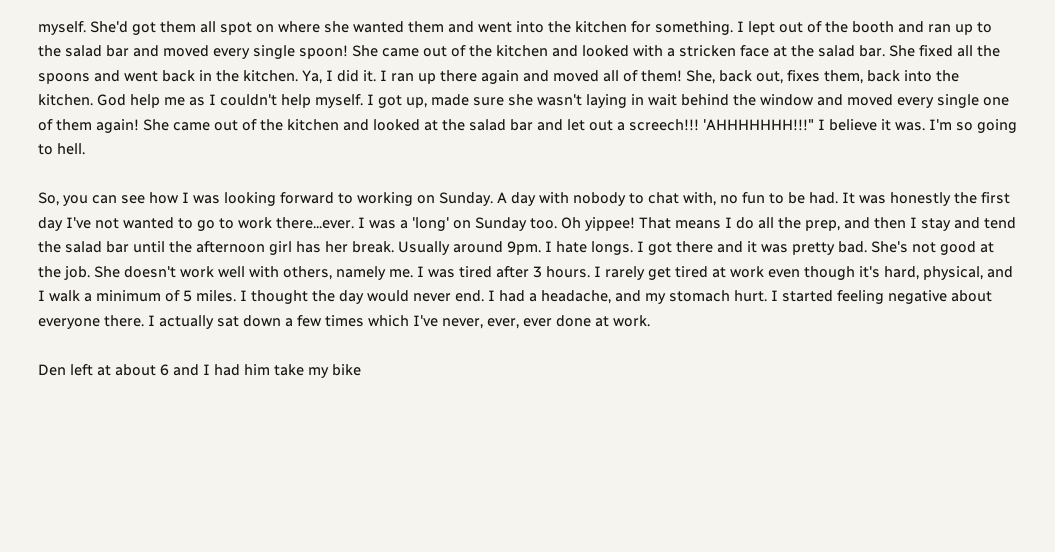myself. She'd got them all spot on where she wanted them and went into the kitchen for something. I lept out of the booth and ran up to the salad bar and moved every single spoon! She came out of the kitchen and looked with a stricken face at the salad bar. She fixed all the spoons and went back in the kitchen. Ya, I did it. I ran up there again and moved all of them! She, back out, fixes them, back into the kitchen. God help me as I couldn't help myself. I got up, made sure she wasn't laying in wait behind the window and moved every single one of them again! She came out of the kitchen and looked at the salad bar and let out a screech!!! 'AHHHHHHH!!!" I believe it was. I'm so going to hell.

So, you can see how I was looking forward to working on Sunday. A day with nobody to chat with, no fun to be had. It was honestly the first day I've not wanted to go to work there...ever. I was a 'long' on Sunday too. Oh yippee! That means I do all the prep, and then I stay and tend the salad bar until the afternoon girl has her break. Usually around 9pm. I hate longs. I got there and it was pretty bad. She's not good at the job. She doesn't work well with others, namely me. I was tired after 3 hours. I rarely get tired at work even though it's hard, physical, and I walk a minimum of 5 miles. I thought the day would never end. I had a headache, and my stomach hurt. I started feeling negative about everyone there. I actually sat down a few times which I've never, ever, ever done at work.

Den left at about 6 and I had him take my bike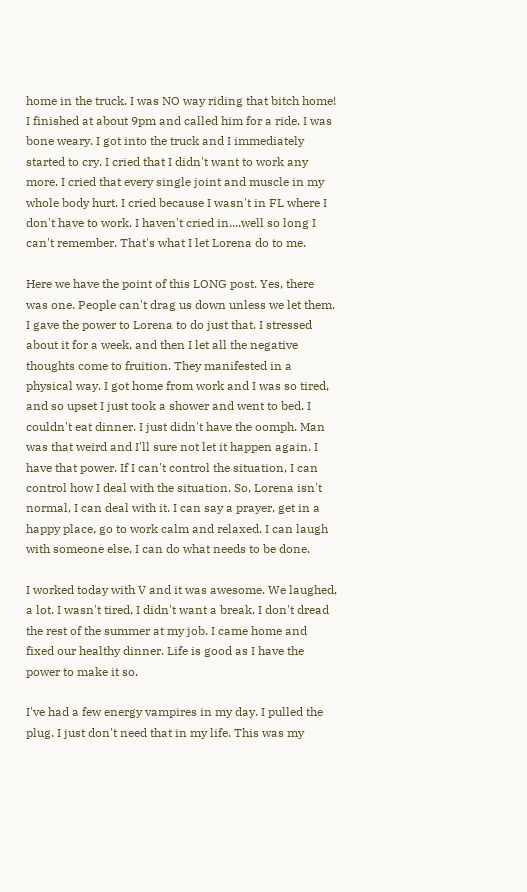home in the truck. I was NO way riding that bitch home! I finished at about 9pm and called him for a ride. I was bone weary. I got into the truck and I immediately started to cry. I cried that I didn't want to work any more. I cried that every single joint and muscle in my whole body hurt. I cried because I wasn't in FL where I don't have to work. I haven't cried in....well so long I can't remember. That's what I let Lorena do to me.

Here we have the point of this LONG post. Yes, there was one. People can't drag us down unless we let them. I gave the power to Lorena to do just that. I stressed about it for a week, and then I let all the negative thoughts come to fruition. They manifested in a physical way. I got home from work and I was so tired, and so upset I just took a shower and went to bed. I couldn't eat dinner. I just didn't have the oomph. Man was that weird and I'll sure not let it happen again. I have that power. If I can't control the situation, I can control how I deal with the situation. So, Lorena isn't normal, I can deal with it. I can say a prayer, get in a happy place, go to work calm and relaxed. I can laugh with someone else, I can do what needs to be done.

I worked today with V and it was awesome. We laughed, a lot. I wasn't tired, I didn't want a break. I don't dread the rest of the summer at my job. I came home and fixed our healthy dinner. Life is good as I have the power to make it so.

I've had a few energy vampires in my day. I pulled the plug. I just don't need that in my life. This was my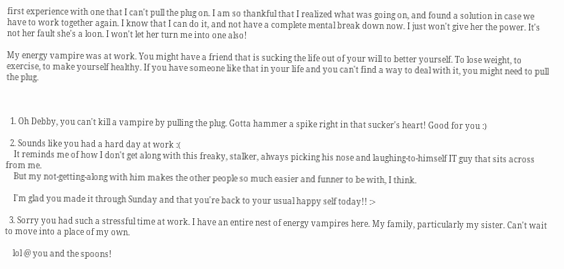first experience with one that I can't pull the plug on. I am so thankful that I realized what was going on, and found a solution in case we have to work together again. I know that I can do it, and not have a complete mental break down now. I just won't give her the power. It's not her fault she's a loon. I won't let her turn me into one also!

My energy vampire was at work. You might have a friend that is sucking the life out of your will to better yourself. To lose weight, to exercise, to make yourself healthy. If you have someone like that in your life and you can't find a way to deal with it, you might need to pull the plug.



  1. Oh Debby, you can't kill a vampire by pulling the plug. Gotta hammer a spike right in that sucker's heart! Good for you :)

  2. Sounds like you had a hard day at work :(
    It reminds me of how I don't get along with this freaky, stalker, always picking his nose and laughing-to-himself IT guy that sits across from me.
    But my not-getting-along with him makes the other people so much easier and funner to be with, I think.

    I'm glad you made it through Sunday and that you're back to your usual happy self today!! :>

  3. Sorry you had such a stressful time at work. I have an entire nest of energy vampires here. My family, particularly my sister. Can't wait to move into a place of my own.

    lol @ you and the spoons!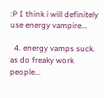:P I think i will definitely use energy vampire...

  4. energy vamps suck. as do freaky work people...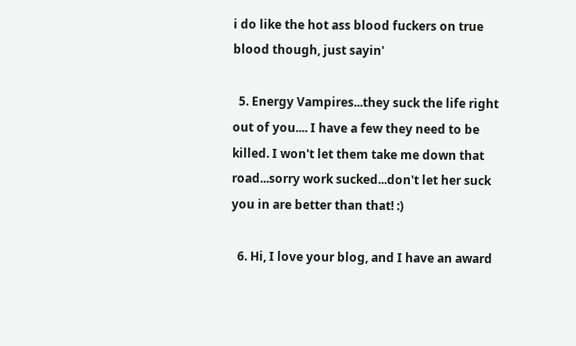i do like the hot ass blood fuckers on true blood though, just sayin'

  5. Energy Vampires...they suck the life right out of you.... I have a few they need to be killed. I won't let them take me down that road...sorry work sucked...don't let her suck you in are better than that! :)

  6. Hi, I love your blog, and I have an award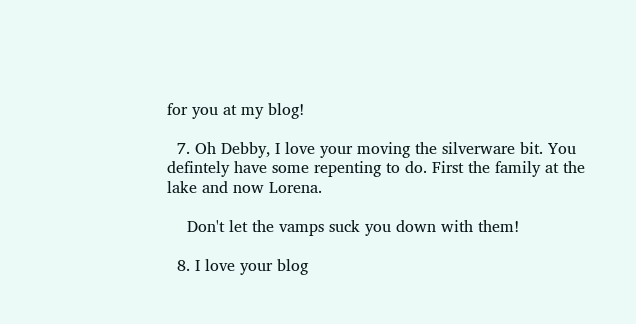for you at my blog!

  7. Oh Debby, I love your moving the silverware bit. You defintely have some repenting to do. First the family at the lake and now Lorena.

    Don't let the vamps suck you down with them!

  8. I love your blog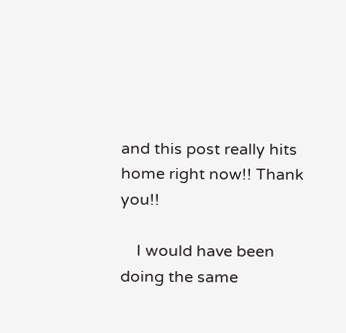and this post really hits home right now!! Thank you!!

    I would have been doing the same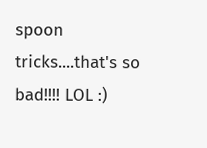spoon tricks....that's so bad!!!! LOL :)